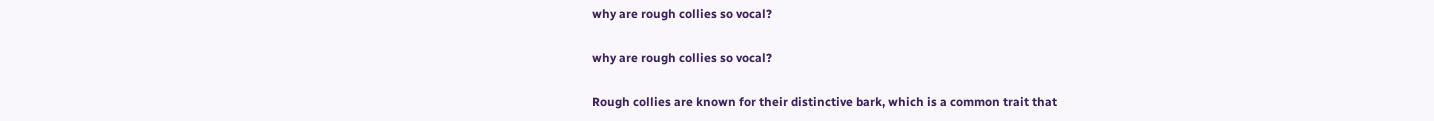why are rough collies so vocal?

why are rough collies so vocal?

Rough collies are known for their distinctive bark, which is a common trait that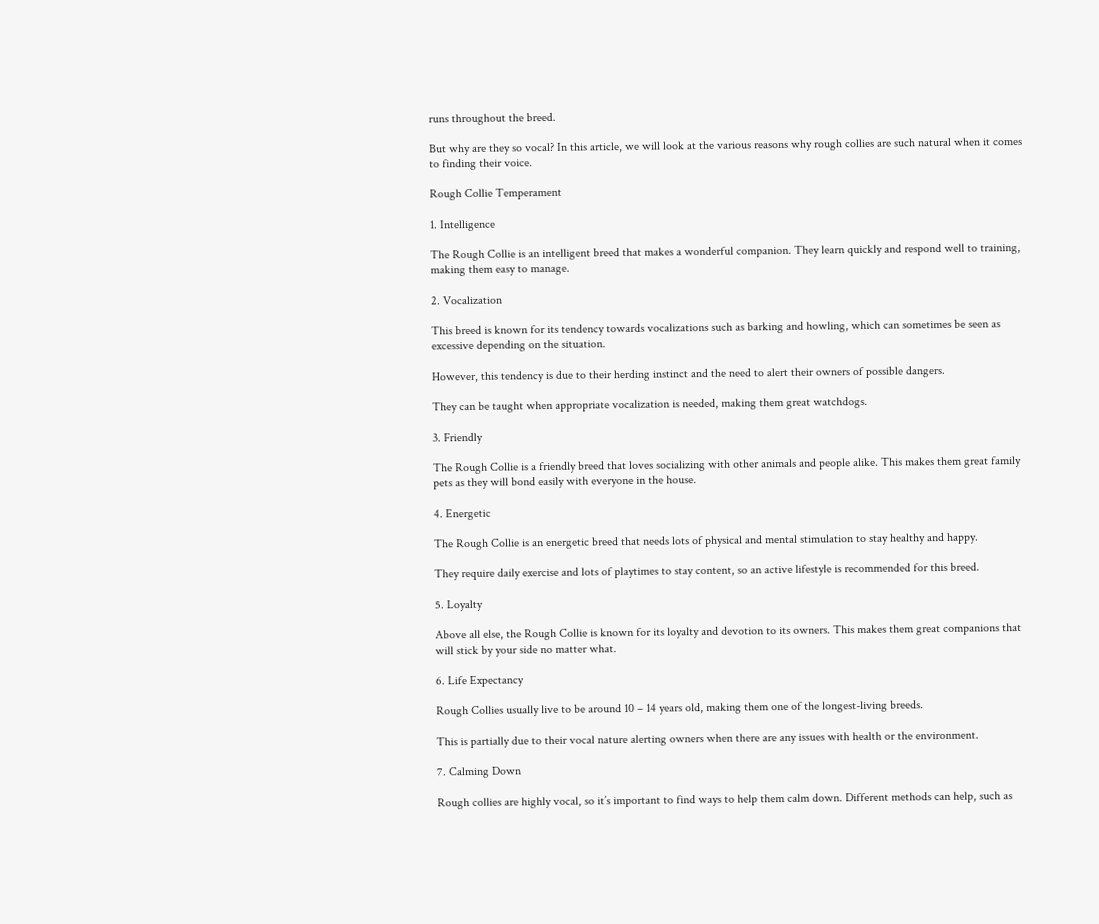runs throughout the breed.

But why are they so vocal? In this article, we will look at the various reasons why rough collies are such natural when it comes to finding their voice.

Rough Collie Temperament

1. Intelligence

The Rough Collie is an intelligent breed that makes a wonderful companion. They learn quickly and respond well to training, making them easy to manage.

2. Vocalization

This breed is known for its tendency towards vocalizations such as barking and howling, which can sometimes be seen as excessive depending on the situation.

However, this tendency is due to their herding instinct and the need to alert their owners of possible dangers.

They can be taught when appropriate vocalization is needed, making them great watchdogs.

3. Friendly

The Rough Collie is a friendly breed that loves socializing with other animals and people alike. This makes them great family pets as they will bond easily with everyone in the house.

4. Energetic

The Rough Collie is an energetic breed that needs lots of physical and mental stimulation to stay healthy and happy.

They require daily exercise and lots of playtimes to stay content, so an active lifestyle is recommended for this breed.

5. Loyalty

Above all else, the Rough Collie is known for its loyalty and devotion to its owners. This makes them great companions that will stick by your side no matter what.

6. Life Expectancy

Rough Collies usually live to be around 10 – 14 years old, making them one of the longest-living breeds.

This is partially due to their vocal nature alerting owners when there are any issues with health or the environment.

7. Calming Down

Rough collies are highly vocal, so it’s important to find ways to help them calm down. Different methods can help, such as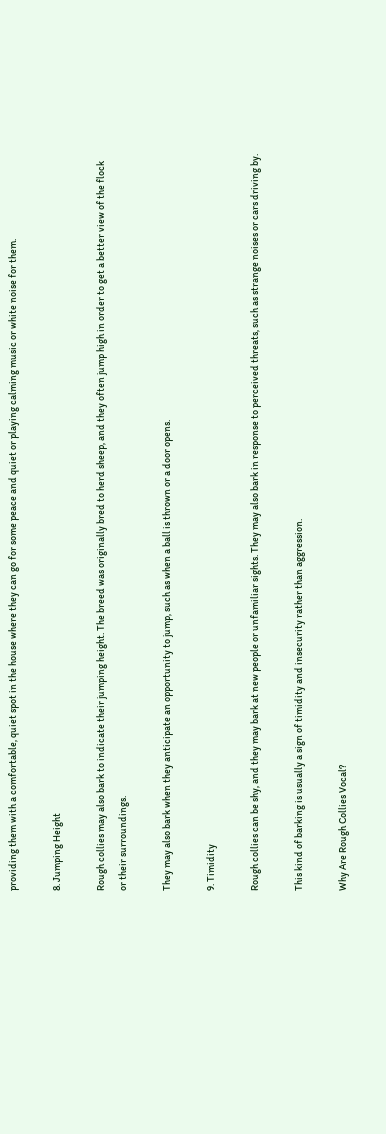providing them with a comfortable, quiet spot in the house where they can go for some peace and quiet or playing calming music or white noise for them.

8. Jumping Height

Rough collies may also bark to indicate their jumping height. The breed was originally bred to herd sheep, and they often jump high in order to get a better view of the flock or their surroundings.

They may also bark when they anticipate an opportunity to jump, such as when a ball is thrown or a door opens.

9. Timidity

Rough collies can be shy, and they may bark at new people or unfamiliar sights. They may also bark in response to perceived threats, such as strange noises or cars driving by.

This kind of barking is usually a sign of timidity and insecurity rather than aggression.

Why Are Rough Collies Vocal?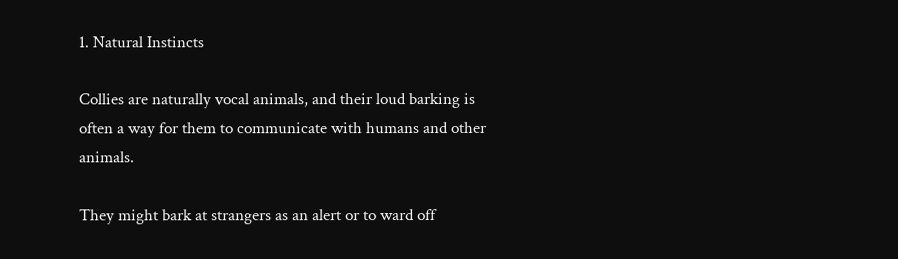1. Natural Instincts

Collies are naturally vocal animals, and their loud barking is often a way for them to communicate with humans and other animals.

They might bark at strangers as an alert or to ward off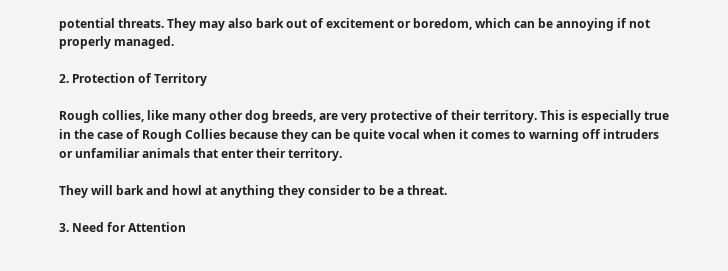potential threats. They may also bark out of excitement or boredom, which can be annoying if not properly managed.

2. Protection of Territory

Rough collies, like many other dog breeds, are very protective of their territory. This is especially true in the case of Rough Collies because they can be quite vocal when it comes to warning off intruders or unfamiliar animals that enter their territory.

They will bark and howl at anything they consider to be a threat.

3. Need for Attention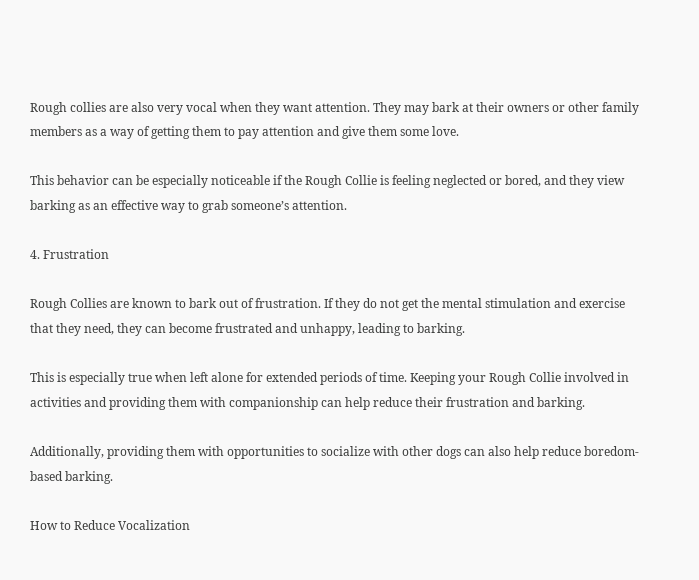Rough collies are also very vocal when they want attention. They may bark at their owners or other family members as a way of getting them to pay attention and give them some love.

This behavior can be especially noticeable if the Rough Collie is feeling neglected or bored, and they view barking as an effective way to grab someone’s attention.

4. Frustration

Rough Collies are known to bark out of frustration. If they do not get the mental stimulation and exercise that they need, they can become frustrated and unhappy, leading to barking.

This is especially true when left alone for extended periods of time. Keeping your Rough Collie involved in activities and providing them with companionship can help reduce their frustration and barking.

Additionally, providing them with opportunities to socialize with other dogs can also help reduce boredom-based barking.

How to Reduce Vocalization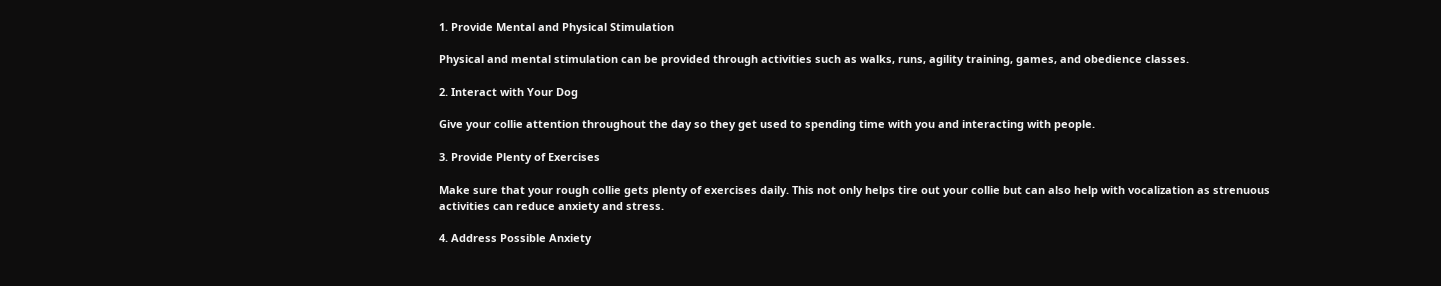1. Provide Mental and Physical Stimulation

Physical and mental stimulation can be provided through activities such as walks, runs, agility training, games, and obedience classes.

2. Interact with Your Dog

Give your collie attention throughout the day so they get used to spending time with you and interacting with people.

3. Provide Plenty of Exercises

Make sure that your rough collie gets plenty of exercises daily. This not only helps tire out your collie but can also help with vocalization as strenuous activities can reduce anxiety and stress.

4. Address Possible Anxiety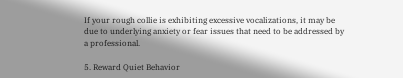If your rough collie is exhibiting excessive vocalizations, it may be due to underlying anxiety or fear issues that need to be addressed by a professional.

5. Reward Quiet Behavior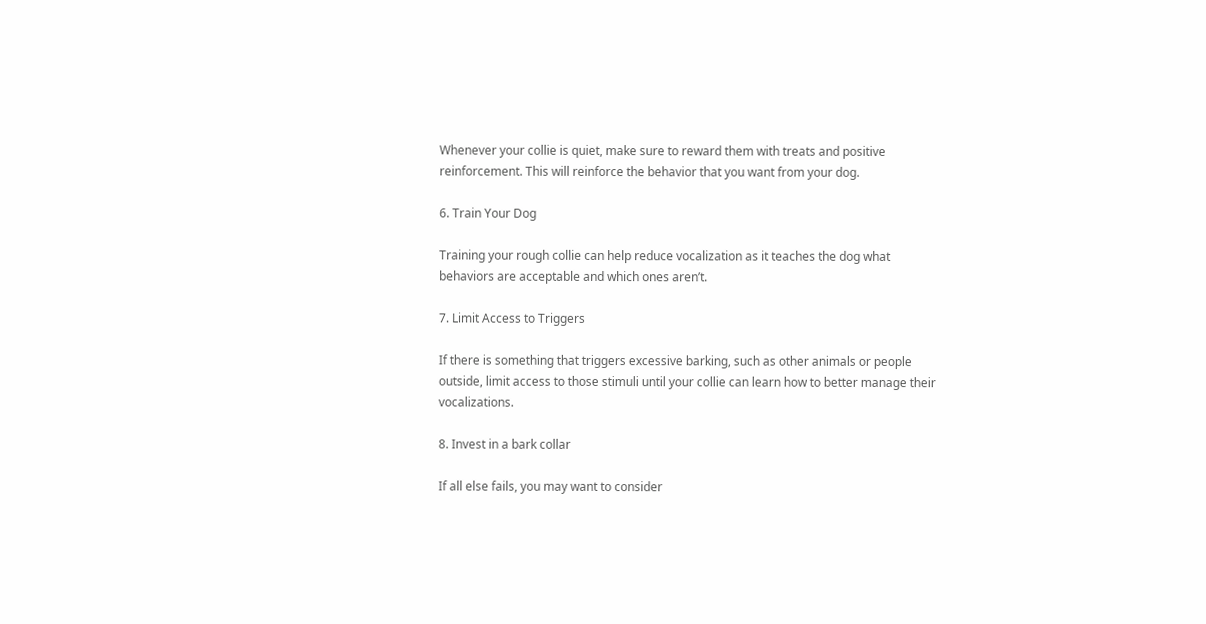Whenever your collie is quiet, make sure to reward them with treats and positive reinforcement. This will reinforce the behavior that you want from your dog.

6. Train Your Dog

Training your rough collie can help reduce vocalization as it teaches the dog what behaviors are acceptable and which ones aren’t.

7. Limit Access to Triggers

If there is something that triggers excessive barking, such as other animals or people outside, limit access to those stimuli until your collie can learn how to better manage their vocalizations.

8. Invest in a bark collar

If all else fails, you may want to consider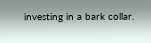investing in a bark collar.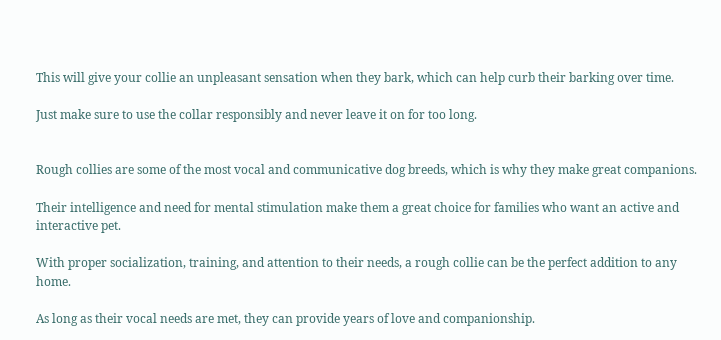This will give your collie an unpleasant sensation when they bark, which can help curb their barking over time.

Just make sure to use the collar responsibly and never leave it on for too long.


Rough collies are some of the most vocal and communicative dog breeds, which is why they make great companions.

Their intelligence and need for mental stimulation make them a great choice for families who want an active and interactive pet.

With proper socialization, training, and attention to their needs, a rough collie can be the perfect addition to any home.

As long as their vocal needs are met, they can provide years of love and companionship.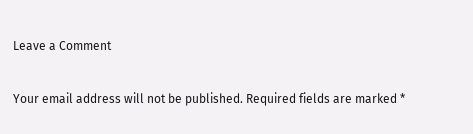Leave a Comment

Your email address will not be published. Required fields are marked *